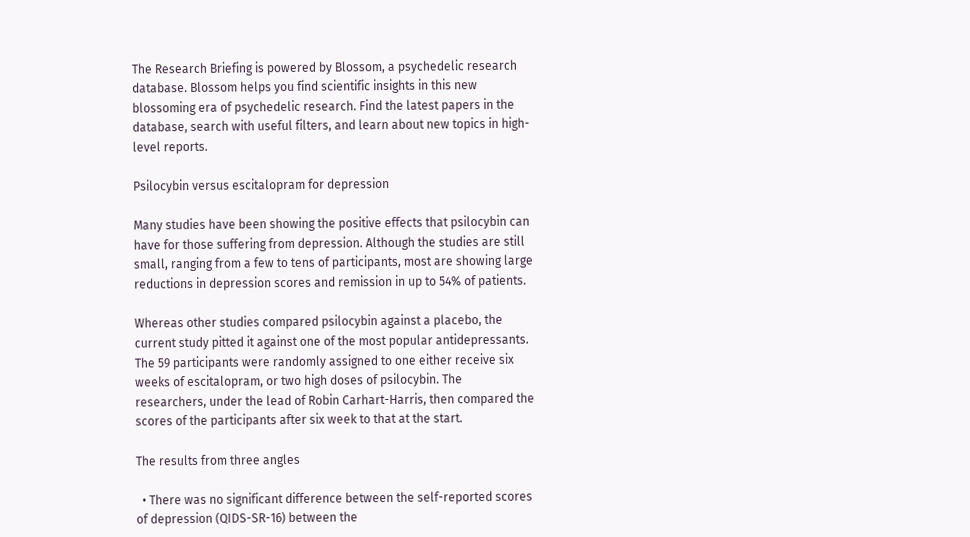The Research Briefing is powered by Blossom, a psychedelic research database. Blossom helps you find scientific insights in this new blossoming era of psychedelic research. Find the latest papers in the database, search with useful filters, and learn about new topics in high-level reports.

Psilocybin versus escitalopram for depression

Many studies have been showing the positive effects that psilocybin can have for those suffering from depression. Although the studies are still small, ranging from a few to tens of participants, most are showing large reductions in depression scores and remission in up to 54% of patients.

Whereas other studies compared psilocybin against a placebo, the current study pitted it against one of the most popular antidepressants. The 59 participants were randomly assigned to one either receive six weeks of escitalopram, or two high doses of psilocybin. The researchers, under the lead of Robin Carhart-Harris, then compared the scores of the participants after six week to that at the start.

The results from three angles

  • There was no significant difference between the self-reported scores of depression (QIDS-SR-16) between the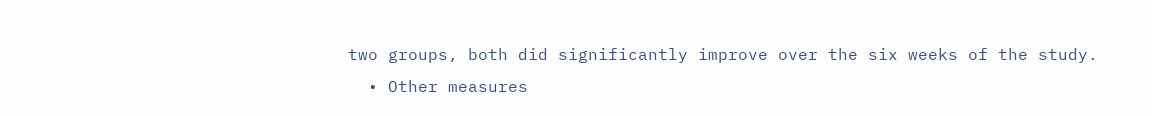two groups, both did significantly improve over the six weeks of the study.
  • Other measures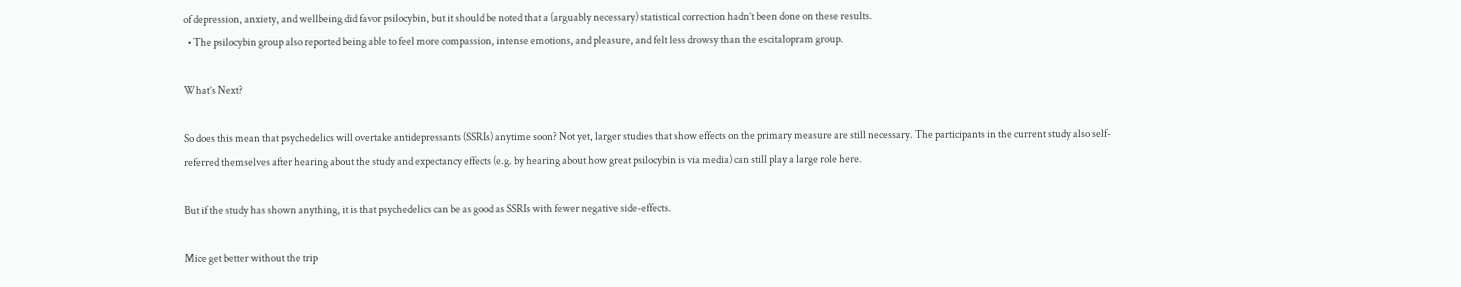of depression, anxiety, and wellbeing did favor psilocybin, but it should be noted that a (arguably necessary) statistical correction hadn’t been done on these results.
  • The psilocybin group also reported being able to feel more compassion, intense emotions, and pleasure, and felt less drowsy than the escitalopram group.

What’s Next?

So does this mean that psychedelics will overtake antidepressants (SSRIs) anytime soon? Not yet, larger studies that show effects on the primary measure are still necessary. The participants in the current study also self-referred themselves after hearing about the study and expectancy effects (e.g. by hearing about how great psilocybin is via media) can still play a large role here.

But if the study has shown anything, it is that psychedelics can be as good as SSRIs with fewer negative side-effects.

Mice get better without the trip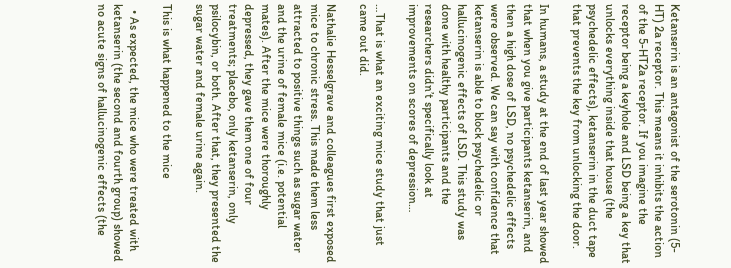Ketanserin is an antagonist of the serotonin (5-HT) 2a receptor. This means it inhibits the action of the 5-HT2a receptor. If you imagine the receptor being a keyhole and LSD being a key that unlocks everything inside that house (the psychedelic effects), ketanserin in the duct tape that prevents the key from unlocking the door.

In humans, a study at the end of last year showed that when you give participants ketanserin, and then a high dose of LSD, no psychedelic effects were observed. We can say with confidence that ketanserin is able to block psychedelic or hallucinogenic effects of LSD. This study was done with healthy participants and the researchers didn’t specifically look at improvements on scores of depression…

…That is what an exciting mice study that just came out did.

Nathalie Hesselgrave and colleagues first exposed mice to chronic stress. This made them less attracted to positive things such as sugar water and the urine of female mice (i.e. potential mates). After the mice were thoroughly depressed, they gave them one of four treatments; placebo, only ketanserin, only psilocybin, or both. After that, they presented the sugar water and female urine again.

This is what happened to the mice

  • As expected, the mice who were treated with ketanserin (the second and fourth group) showed no acute signs of hallucinogenic effects (the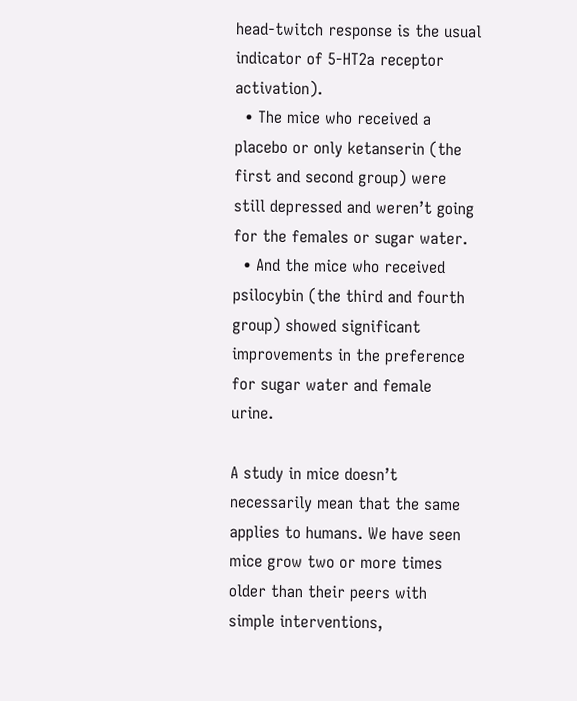head-twitch response is the usual indicator of 5-HT2a receptor activation).
  • The mice who received a placebo or only ketanserin (the first and second group) were still depressed and weren’t going for the females or sugar water.
  • And the mice who received psilocybin (the third and fourth group) showed significant improvements in the preference for sugar water and female urine.

A study in mice doesn’t necessarily mean that the same applies to humans. We have seen mice grow two or more times older than their peers with simple interventions,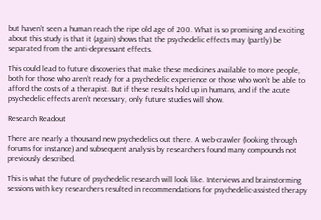but haven’t seen a human reach the ripe old age of 200. What is so promising and exciting about this study is that it (again) shows that the psychedelic effects may (partly) be separated from the anti-depressant effects.

This could lead to future discoveries that make these medicines available to more people, both for those who aren’t ready for a psychedelic experience or those who won’t be able to afford the costs of a therapist. But if these results hold up in humans, and if the acute psychedelic effects aren’t necessary, only future studies will show.

Research Readout

There are nearly a thousand new psychedelics out there. A web-crawler (looking through forums for instance) and subsequent analysis by researchers found many compounds not previously described.

This is what the future of psychedelic research will look like. Interviews and brainstorming sessions with key researchers resulted in recommendations for psychedelic-assisted therapy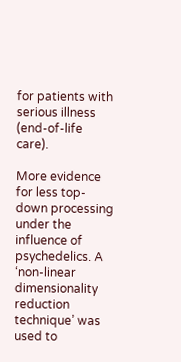for patients with serious illness (end-of-life care).

More evidence for less top-down processing under the influence of psychedelics. A ‘non-linear dimensionality reduction technique’ was used to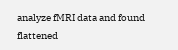analyze fMRI data and found flattened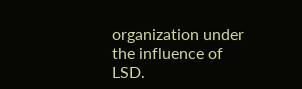organization under the influence of LSD.